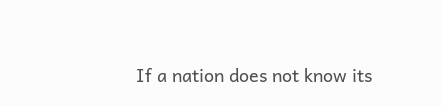If a nation does not know its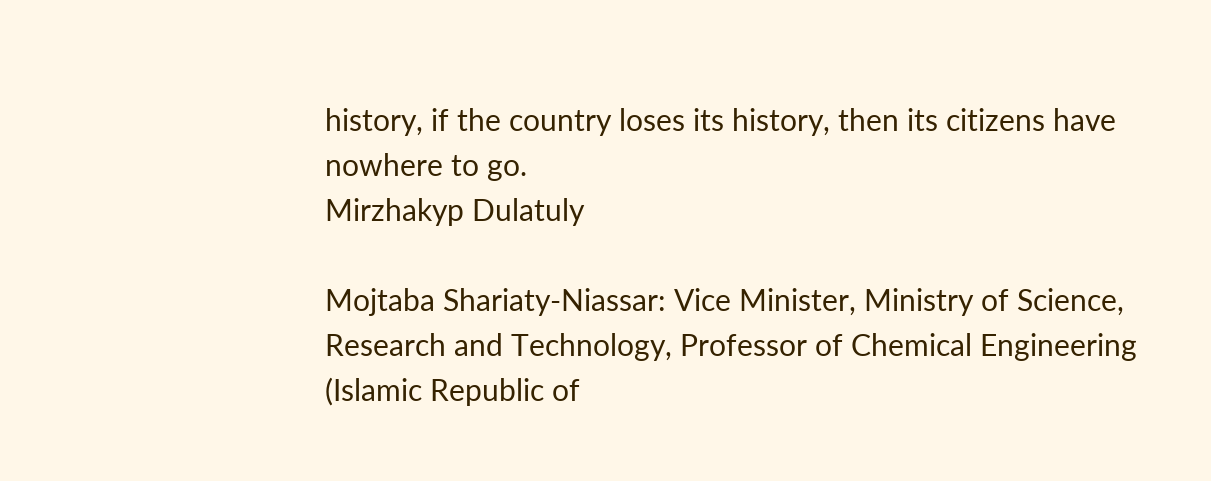history, if the country loses its history, then its citizens have nowhere to go.
Mirzhakyp Dulatuly

Mojtaba Shariaty-Niassar: Vice Minister, Ministry of Science, Research and Technology, Professor of Chemical Engineering (Islamic Republic of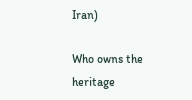Iran)

Who owns the heritage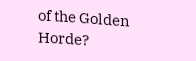of the Golden Horde?